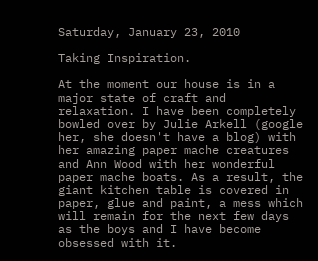Saturday, January 23, 2010

Taking Inspiration.

At the moment our house is in a major state of craft and relaxation. I have been completely bowled over by Julie Arkell (google her, she doesn't have a blog) with her amazing paper mache creatures and Ann Wood with her wonderful paper mache boats. As a result, the giant kitchen table is covered in paper, glue and paint, a mess which will remain for the next few days as the boys and I have become obsessed with it.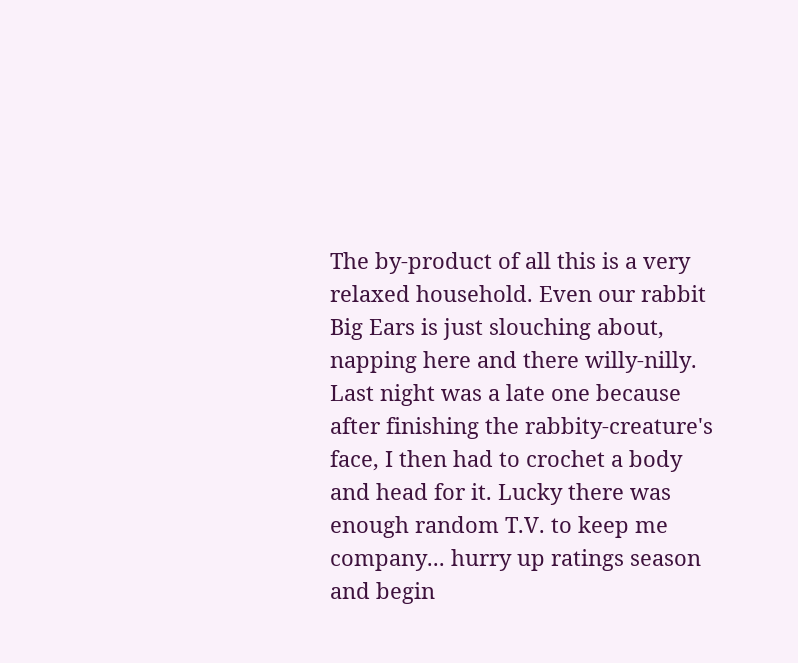The by-product of all this is a very relaxed household. Even our rabbit Big Ears is just slouching about, napping here and there willy-nilly.
Last night was a late one because after finishing the rabbity-creature's face, I then had to crochet a body and head for it. Lucky there was enough random T.V. to keep me company... hurry up ratings season and begin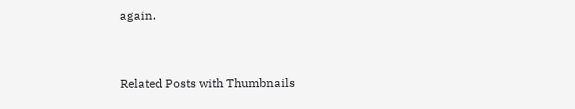again.


Related Posts with Thumbnails